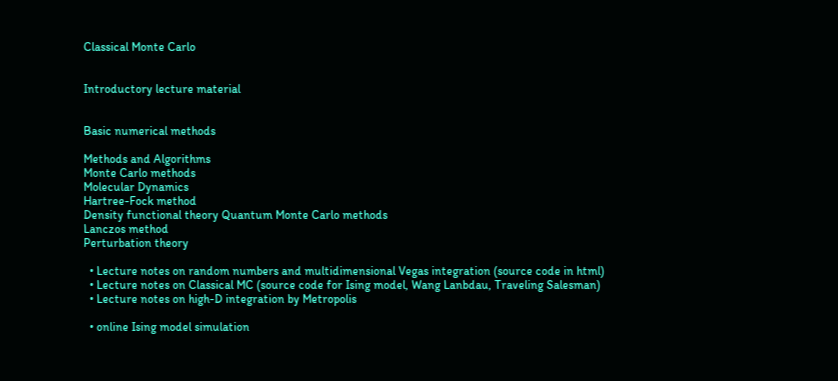Classical Monte Carlo


Introductory lecture material


Basic numerical methods

Methods and Algorithms
Monte Carlo methods
Molecular Dynamics
Hartree-Fock method
Density functional theory Quantum Monte Carlo methods
Lanczos method
Perturbation theory

  • Lecture notes on random numbers and multidimensional Vegas integration (source code in html)
  • Lecture notes on Classical MC (source code for Ising model, Wang Lanbdau, Traveling Salesman)
  • Lecture notes on high-D integration by Metropolis

  • online Ising model simulation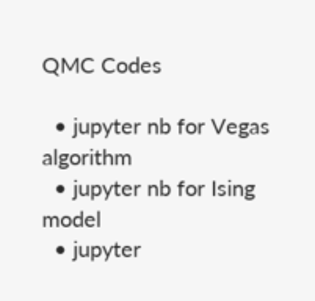QMC Codes

  • jupyter nb for Vegas algorithm
  • jupyter nb for Ising model
  • jupyter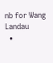nb for Wang Landau
  •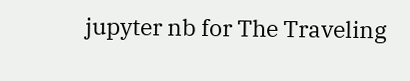jupyter nb for The Traveling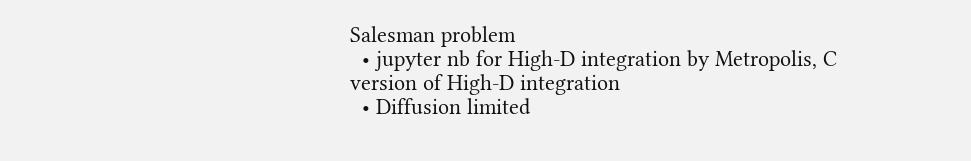Salesman problem
  • jupyter nb for High-D integration by Metropolis, C version of High-D integration
  • Diffusion limited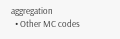aggregation
  • Other MC codes